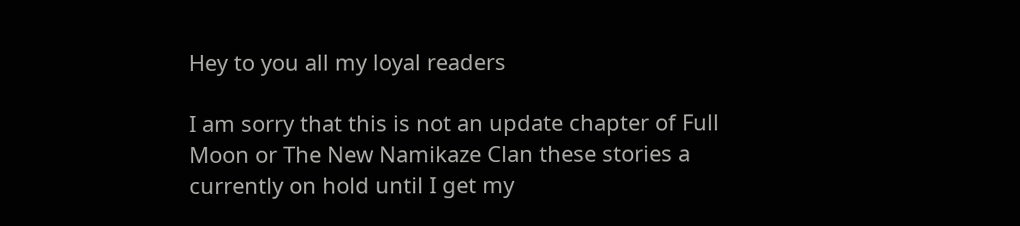Hey to you all my loyal readers

I am sorry that this is not an update chapter of Full Moon or The New Namikaze Clan these stories a currently on hold until I get my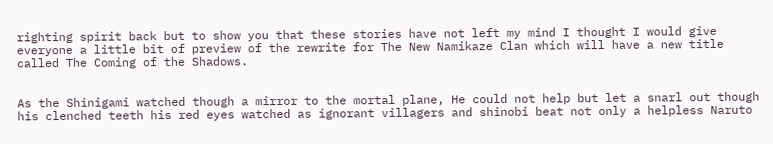righting spirit back but to show you that these stories have not left my mind I thought I would give everyone a little bit of preview of the rewrite for The New Namikaze Clan which will have a new title called The Coming of the Shadows.


As the Shinigami watched though a mirror to the mortal plane, He could not help but let a snarl out though his clenched teeth his red eyes watched as ignorant villagers and shinobi beat not only a helpless Naruto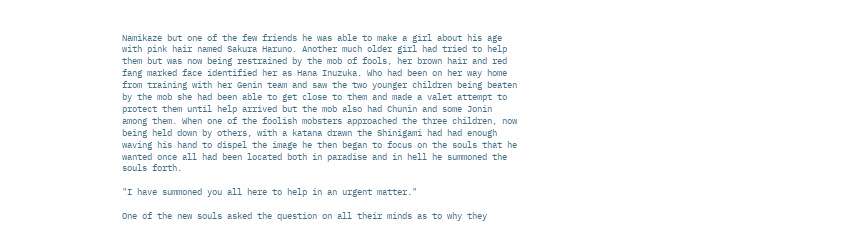Namikaze but one of the few friends he was able to make a girl about his age with pink hair named Sakura Haruno. Another much older girl had tried to help them but was now being restrained by the mob of fools, her brown hair and red fang marked face identified her as Hana Inuzuka. Who had been on her way home from training with her Genin team and saw the two younger children being beaten by the mob she had been able to get close to them and made a valet attempt to protect them until help arrived but the mob also had Chunin and some Jonin among them. When one of the foolish mobsters approached the three children, now being held down by others, with a katana drawn the Shinigami had had enough waving his hand to dispel the image he then began to focus on the souls that he wanted once all had been located both in paradise and in hell he summoned the souls forth.

"I have summoned you all here to help in an urgent matter."

One of the new souls asked the question on all their minds as to why they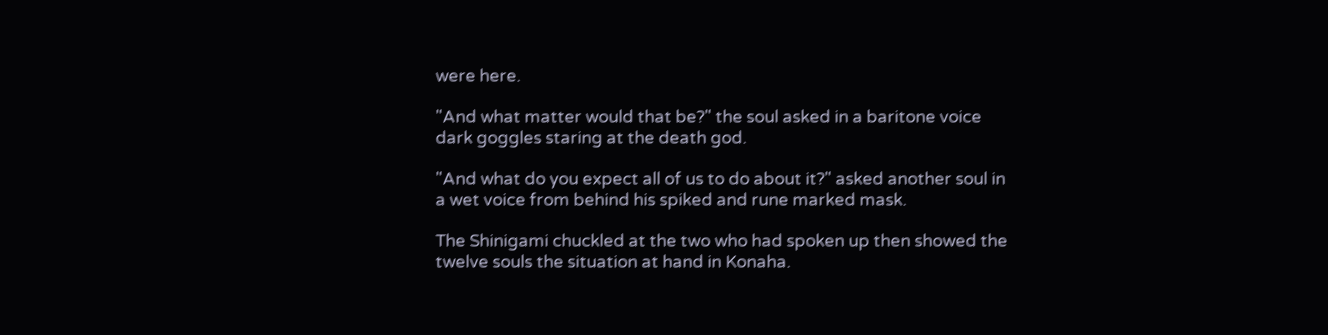were here.

"And what matter would that be?" the soul asked in a baritone voice dark goggles staring at the death god.

"And what do you expect all of us to do about it?" asked another soul in a wet voice from behind his spiked and rune marked mask.

The Shinigami chuckled at the two who had spoken up then showed the twelve souls the situation at hand in Konaha.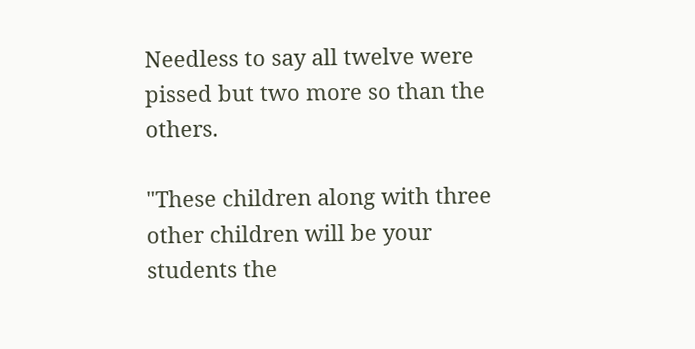Needless to say all twelve were pissed but two more so than the others.

"These children along with three other children will be your students the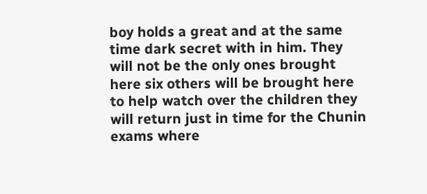boy holds a great and at the same time dark secret with in him. They will not be the only ones brought here six others will be brought here to help watch over the children they will return just in time for the Chunin exams where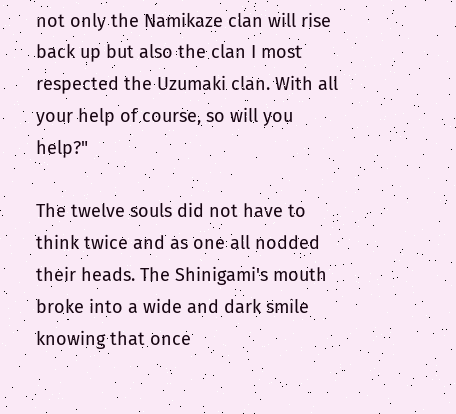not only the Namikaze clan will rise back up but also the clan I most respected the Uzumaki clan. With all your help of course, so will you help?"

The twelve souls did not have to think twice and as one all nodded their heads. The Shinigami's mouth broke into a wide and dark smile knowing that once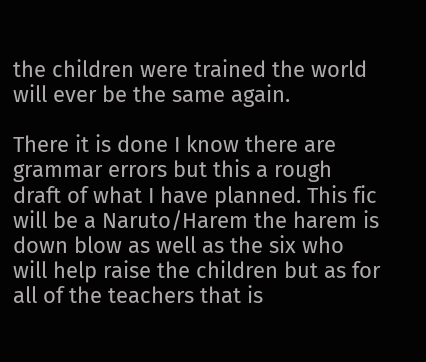the children were trained the world will ever be the same again.

There it is done I know there are grammar errors but this a rough draft of what I have planned. This fic will be a Naruto/Harem the harem is down blow as well as the six who will help raise the children but as for all of the teachers that is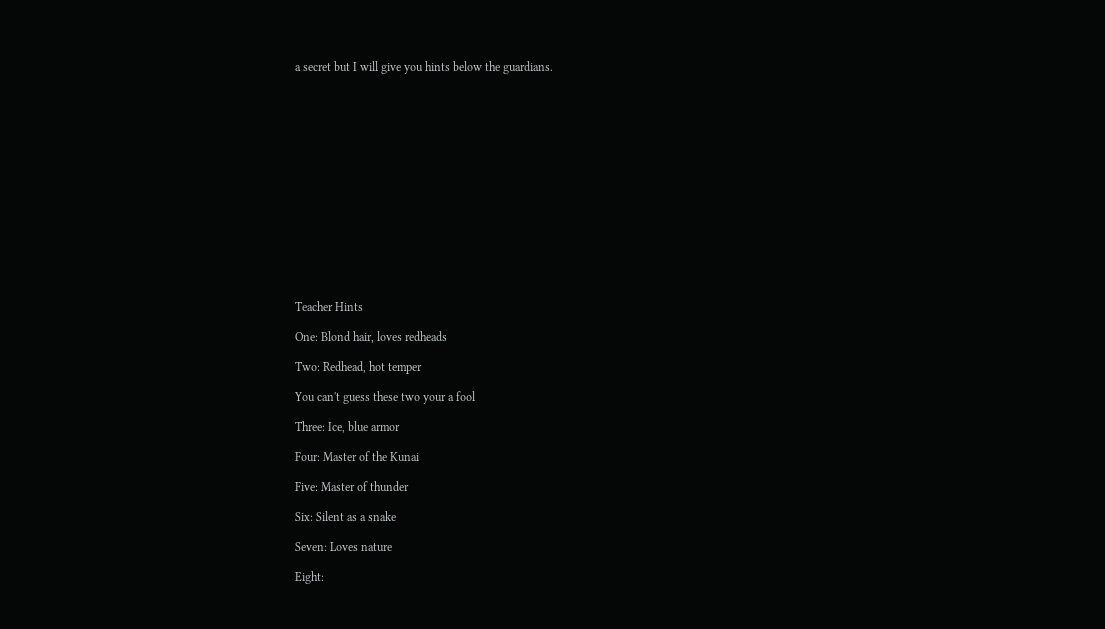a secret but I will give you hints below the guardians.















Teacher Hints

One: Blond hair, loves redheads

Two: Redhead, hot temper

You can't guess these two your a fool

Three: Ice, blue armor

Four: Master of the Kunai

Five: Master of thunder

Six: Silent as a snake

Seven: Loves nature

Eight: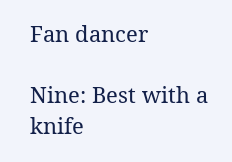Fan dancer

Nine: Best with a knife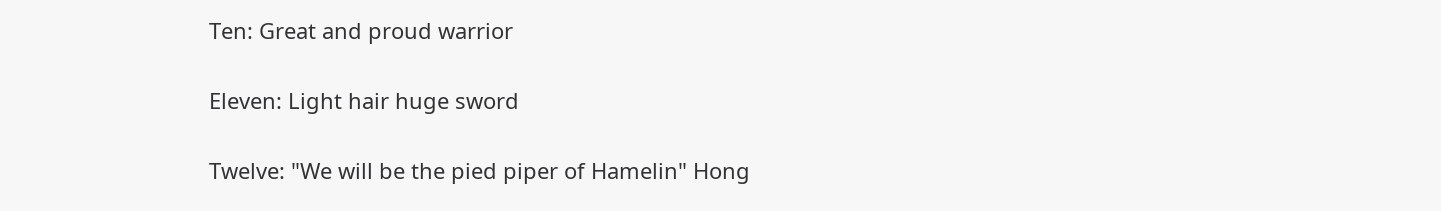Ten: Great and proud warrior

Eleven: Light hair huge sword

Twelve: "We will be the pied piper of Hamelin" Hong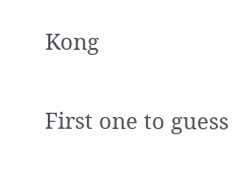Kong

First one to guess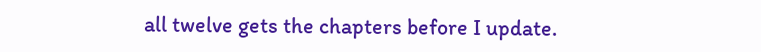all twelve gets the chapters before I update.